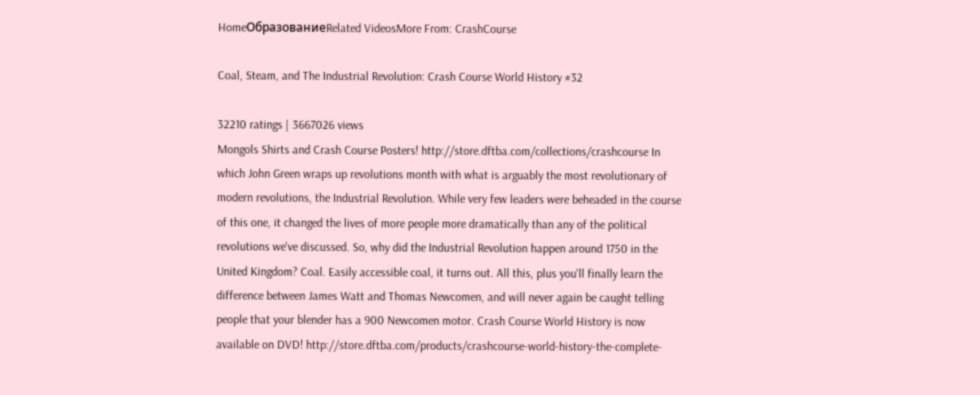HomeОбразованиеRelated VideosMore From: CrashCourse

Coal, Steam, and The Industrial Revolution: Crash Course World History #32

32210 ratings | 3667026 views
Mongols Shirts and Crash Course Posters! http://store.dftba.com/collections/crashcourse In which John Green wraps up revolutions month with what is arguably the most revolutionary of modern revolutions, the Industrial Revolution. While very few leaders were beheaded in the course of this one, it changed the lives of more people more dramatically than any of the political revolutions we've discussed. So, why did the Industrial Revolution happen around 1750 in the United Kingdom? Coal. Easily accessible coal, it turns out. All this, plus you'll finally learn the difference between James Watt and Thomas Newcomen, and will never again be caught telling people that your blender has a 900 Newcomen motor. Crash Course World History is now available on DVD! http://store.dftba.com/products/crashcourse-world-history-the-complete-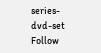series-dvd-set Follow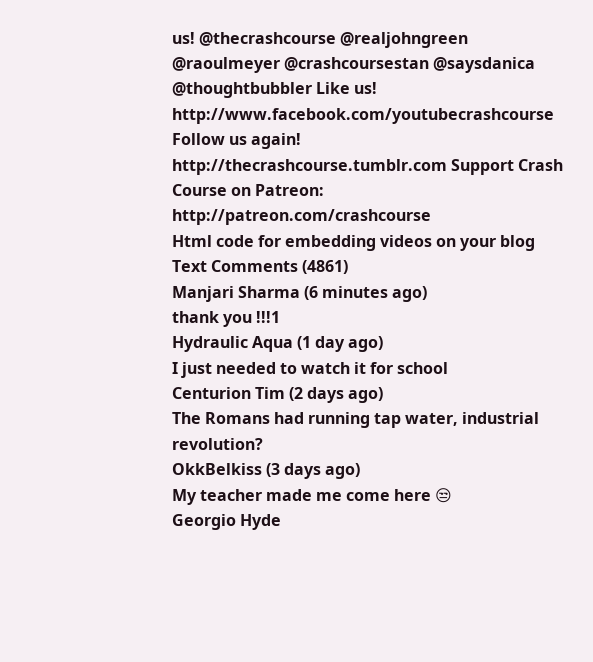us! @thecrashcourse @realjohngreen @raoulmeyer @crashcoursestan @saysdanica @thoughtbubbler Like us! http://www.facebook.com/youtubecrashcourse Follow us again! http://thecrashcourse.tumblr.com Support Crash Course on Patreon: http://patreon.com/crashcourse
Html code for embedding videos on your blog
Text Comments (4861)
Manjari Sharma (6 minutes ago)
thank you !!!1
Hydraulic Aqua (1 day ago)
I just needed to watch it for school
Centurion Tim (2 days ago)
The Romans had running tap water, industrial revolution?
OkkBelkiss (3 days ago)
My teacher made me come here 😒
Georgio Hyde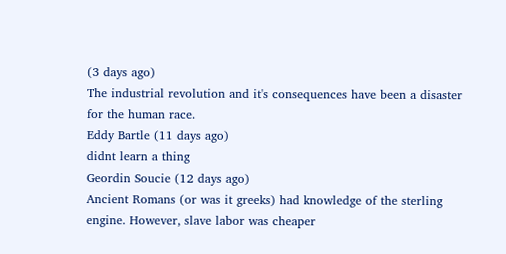(3 days ago)
The industrial revolution and it's consequences have been a disaster for the human race.
Eddy Bartle (11 days ago)
didnt learn a thing
Geordin Soucie (12 days ago)
Ancient Romans (or was it greeks) had knowledge of the sterling engine. However, slave labor was cheaper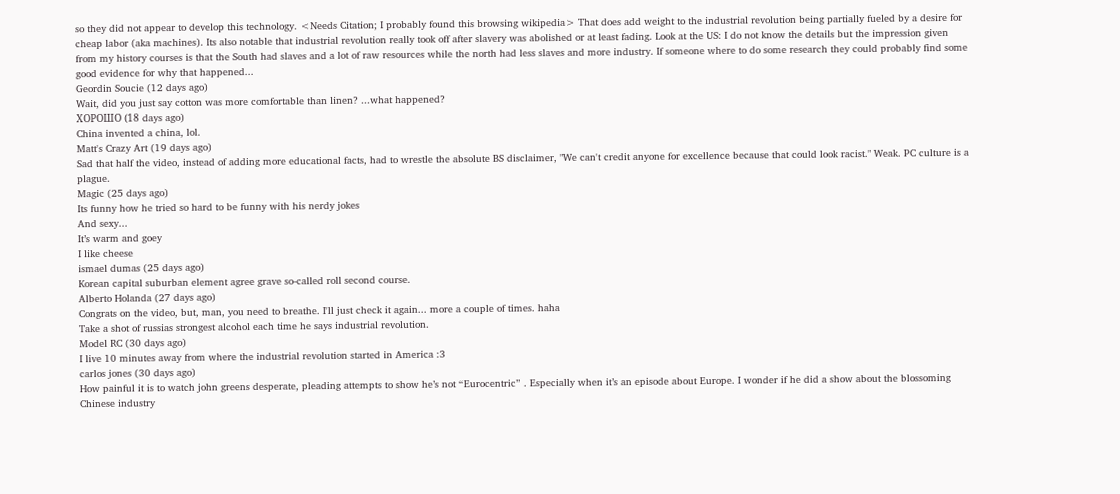so they did not appear to develop this technology. <Needs Citation; I probably found this browsing wikipedia> That does add weight to the industrial revolution being partially fueled by a desire for cheap labor (aka machines). Its also notable that industrial revolution really took off after slavery was abolished or at least fading. Look at the US: I do not know the details but the impression given from my history courses is that the South had slaves and a lot of raw resources while the north had less slaves and more industry. If someone where to do some research they could probably find some good evidence for why that happened...
Geordin Soucie (12 days ago)
Wait, did you just say cotton was more comfortable than linen? ...what happened?
ХОРОШО (18 days ago)
China invented a china, lol.
Matt's Crazy Art (19 days ago)
Sad that half the video, instead of adding more educational facts, had to wrestle the absolute BS disclaimer, "We can't credit anyone for excellence because that could look racist." Weak. PC culture is a plague.
Magic (25 days ago)
Its funny how he tried so hard to be funny with his nerdy jokes
And sexy...
It’s warm and goey
I like cheese
ismael dumas (25 days ago)
Korean capital suburban element agree grave so-called roll second course.
Alberto Holanda (27 days ago)
Congrats on the video, but, man, you need to breathe. I'll just check it again... more a couple of times. haha
Take a shot of russias strongest alcohol each time he says industrial revolution.
Model RC (30 days ago)
I live 10 minutes away from where the industrial revolution started in America :3
carlos jones (30 days ago)
How painful it is to watch john greens desperate, pleading attempts to show he’s not “Eurocentric” . Especially when it’s an episode about Europe. I wonder if he did a show about the blossoming Chinese industry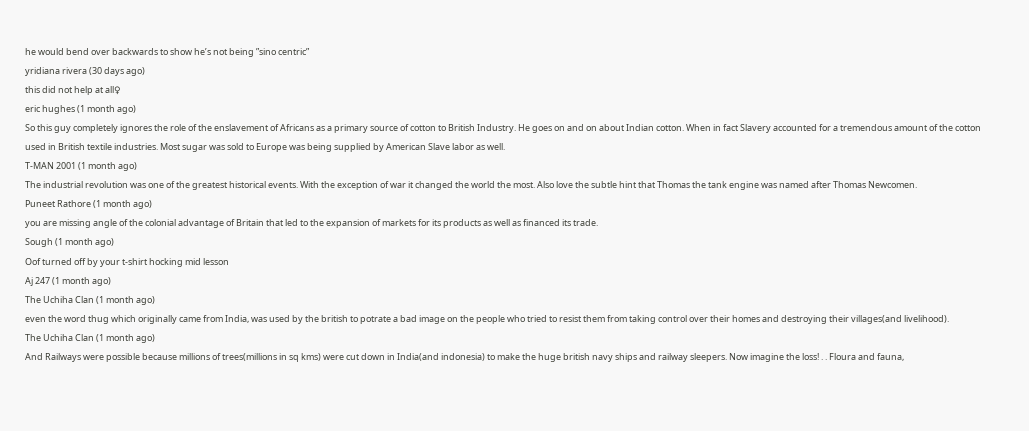he would bend over backwards to show he’s not being ”sino centric”
yridiana rivera (30 days ago)
this did not help at all♀
eric hughes (1 month ago)
So this guy completely ignores the role of the enslavement of Africans as a primary source of cotton to British Industry. He goes on and on about Indian cotton. When in fact Slavery accounted for a tremendous amount of the cotton used in British textile industries. Most sugar was sold to Europe was being supplied by American Slave labor as well.
T-MAN 2001 (1 month ago)
The industrial revolution was one of the greatest historical events. With the exception of war it changed the world the most. Also love the subtle hint that Thomas the tank engine was named after Thomas Newcomen.
Puneet Rathore (1 month ago)
you are missing angle of the colonial advantage of Britain that led to the expansion of markets for its products as well as financed its trade.
Sough (1 month ago)
Oof turned off by your t-shirt hocking mid lesson
Aj 247 (1 month ago)
The Uchiha Clan (1 month ago)
even the word thug which originally came from India, was used by the british to potrate a bad image on the people who tried to resist them from taking control over their homes and destroying their villages(and livelihood).
The Uchiha Clan (1 month ago)
And Railways were possible because millions of trees(millions in sq kms) were cut down in India(and indonesia) to make the huge british navy ships and railway sleepers. Now imagine the loss! . . Floura and fauna,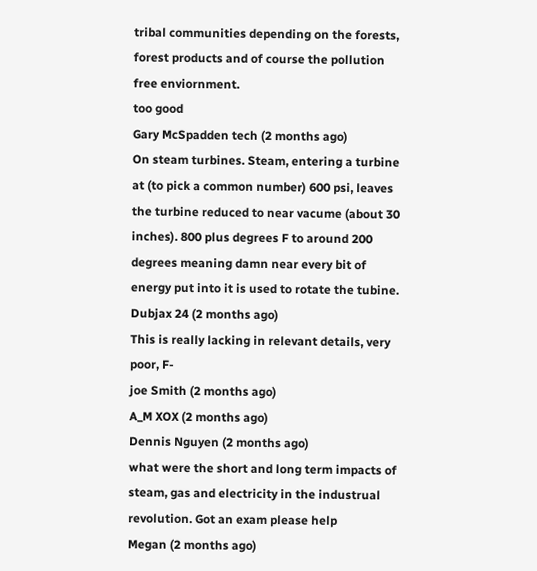tribal communities depending on the forests, forest products and of course the pollution free enviornment.
too good
Gary McSpadden tech (2 months ago)
On steam turbines. Steam, entering a turbine at (to pick a common number) 600 psi, leaves the turbine reduced to near vacume (about 30 inches). 800 plus degrees F to around 200 degrees meaning damn near every bit of energy put into it is used to rotate the tubine.
Dubjax 24 (2 months ago)
This is really lacking in relevant details, very poor, F-
joe Smith (2 months ago)
A_M XOX (2 months ago)
Dennis Nguyen (2 months ago)
what were the short and long term impacts of steam, gas and electricity in the industrual revolution. Got an exam please help
Megan (2 months ago)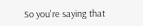So you're saying that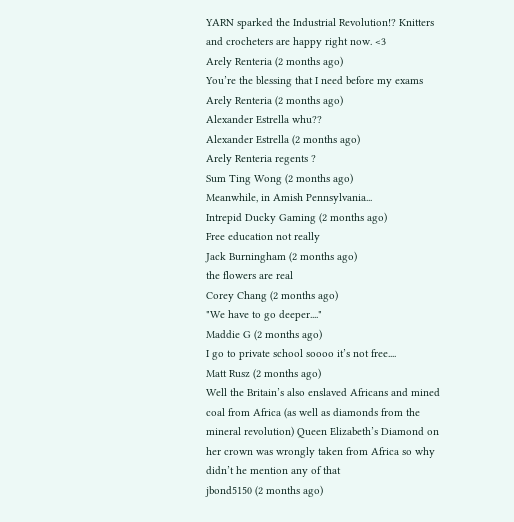YARN sparked the Industrial Revolution!? Knitters and crocheters are happy right now. <3
Arely Renteria (2 months ago)
You’re the blessing that I need before my exams
Arely Renteria (2 months ago)
Alexander Estrella whu??
Alexander Estrella (2 months ago)
Arely Renteria regents ?
Sum Ting Wong (2 months ago)
Meanwhile, in Amish Pennsylvania...
Intrepid Ducky Gaming (2 months ago)
Free education not really
Jack Burningham (2 months ago)
the flowers are real
Corey Chang (2 months ago)
"We have to go deeper...."
Maddie G (2 months ago)
I go to private school soooo it’s not free....
Matt Rusz (2 months ago)
Well the Britain’s also enslaved Africans and mined coal from Africa (as well as diamonds from the mineral revolution) Queen Elizabeth’s Diamond on her crown was wrongly taken from Africa so why didn’t he mention any of that
jbond5150 (2 months ago)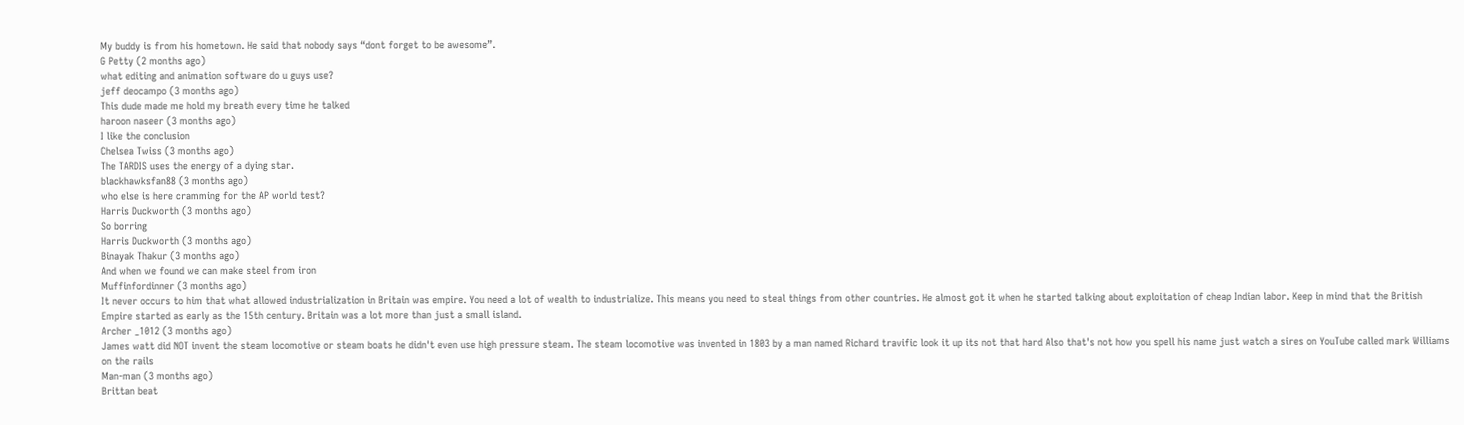My buddy is from his hometown. He said that nobody says “dont forget to be awesome”.
G Petty (2 months ago)
what editing and animation software do u guys use?
jeff deocampo (3 months ago)
This dude made me hold my breath every time he talked
haroon naseer (3 months ago)
I like the conclusion
Chelsea Twiss (3 months ago)
The TARDIS uses the energy of a dying star.
blackhawksfan88 (3 months ago)
who else is here cramming for the AP world test?
Harris Duckworth (3 months ago)
So borring
Harris Duckworth (3 months ago)
Binayak Thakur (3 months ago)
And when we found we can make steel from iron
Muffinfordinner (3 months ago)
It never occurs to him that what allowed industrialization in Britain was empire. You need a lot of wealth to industrialize. This means you need to steal things from other countries. He almost got it when he started talking about exploitation of cheap Indian labor. Keep in mind that the British Empire started as early as the 15th century. Britain was a lot more than just a small island.
Archer _1012 (3 months ago)
James watt did NOT invent the steam locomotive or steam boats he didn't even use high pressure steam. The steam locomotive was invented in 1803 by a man named Richard travific look it up its not that hard Also that's not how you spell his name just watch a sires on YouTube called mark Williams on the rails
Man-man (3 months ago)
Brittan beat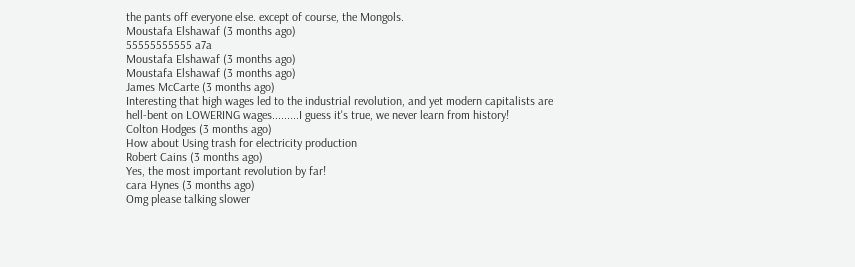the pants off everyone else. except of course, the Mongols.
Moustafa Elshawaf (3 months ago)
55555555555 a7a
Moustafa Elshawaf (3 months ago)
Moustafa Elshawaf (3 months ago)
James McCarte (3 months ago)
Interesting that high wages led to the industrial revolution, and yet modern capitalists are hell-bent on LOWERING wages.........I guess it's true, we never learn from history!
Colton Hodges (3 months ago)
How about Using trash for electricity production
Robert Cains (3 months ago)
Yes, the most important revolution by far!
cara Hynes (3 months ago)
Omg please talking slower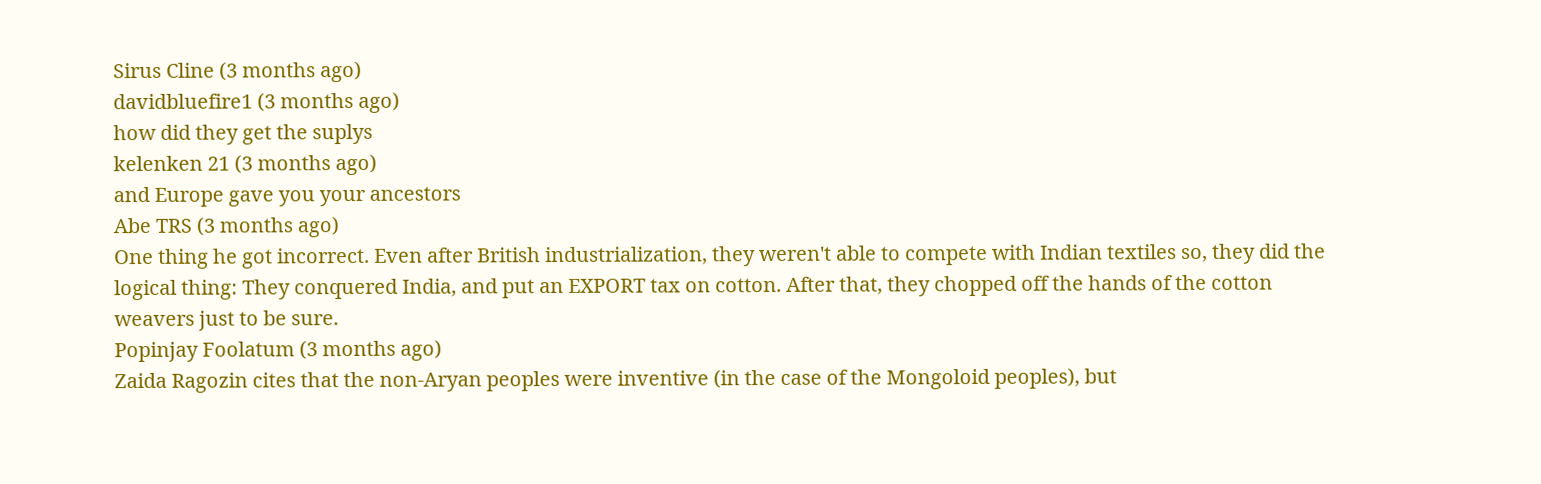Sirus Cline (3 months ago)
davidbluefire1 (3 months ago)
how did they get the suplys
kelenken 21 (3 months ago)
and Europe gave you your ancestors
Abe TRS (3 months ago)
One thing he got incorrect. Even after British industrialization, they weren't able to compete with Indian textiles so, they did the logical thing: They conquered India, and put an EXPORT tax on cotton. After that, they chopped off the hands of the cotton weavers just to be sure.
Popinjay Foolatum (3 months ago)
Zaida Ragozin cites that the non-Aryan peoples were inventive (in the case of the Mongoloid peoples), but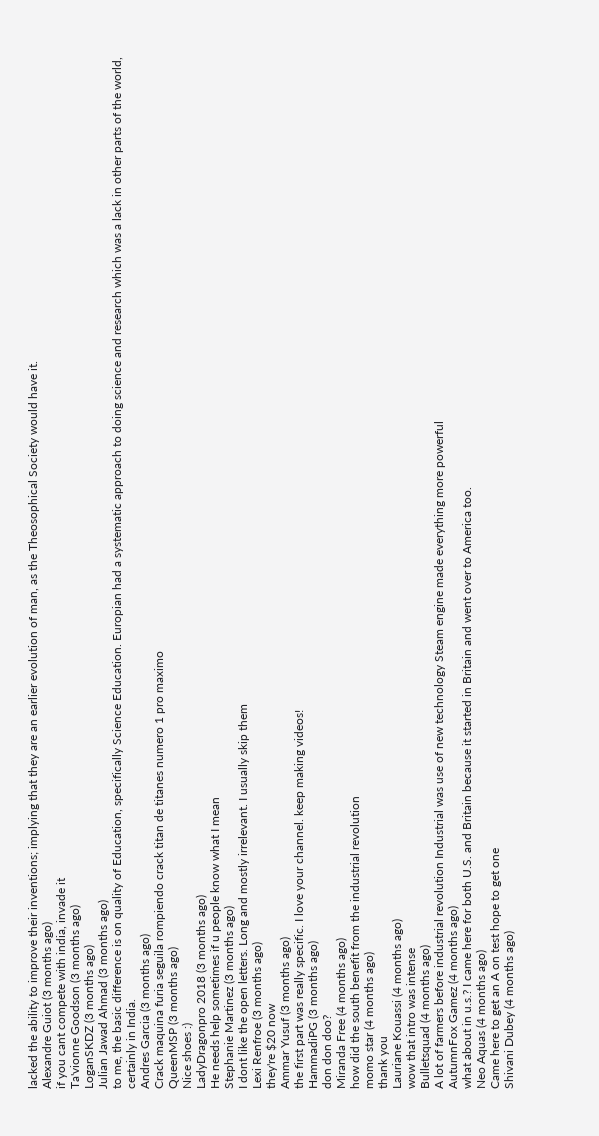lacked the ability to improve their inventions; implying that they are an earlier evolution of man, as the Theosophical Society would have it.
Alexandre Guiot (3 months ago)
if you cant compete with india, invade it
Ta'vionne Goodson (3 months ago)
LoganSKDZ (3 months ago)
Julian Jawad Ahmad (3 months ago)
to me, the basic difference is on quality of Education, specifically Science Education. Europian had a systematic approach to doing science and research which was a lack in other parts of the world, certainly in India.
Andres Garcia (3 months ago)
Crack maquina furia seguila rompiendo crack titan de titanes numero 1 pro maximo
QueenMSP (3 months ago)
Nice shoes :)
LadyDragonpro 2018 (3 months ago)
He needs help sometimes if u people know what I mean
Stephanie Martinez (3 months ago)
I dont like the open letters. Long and mostly irrelevant. I usually skip them
Lexi Renfroe (3 months ago)
they're $20 now
Ammar Yusuf (3 months ago)
the first part was really specific. I love your channel. keep making videos!
HammadiPG (3 months ago)
don don doo?
Miranda Free (4 months ago)
how did the south benefit from the industrial revolution
momo star (4 months ago)
thank you
Lauriane Kouassi (4 months ago)
wow that intro was intense
Bulletsquad (4 months ago)
A lot of farmers before industrial revolution Industrial was use of new technology Steam engine made everything more powerful
AutumnFox Gamez (4 months ago)
what about in u.s.? I came here for both U.S. and Britain because it started in Britain and went over to America too.
Neo Aquas (4 months ago)
Came here to get an A on test hope to get one
Shivani Dubey (4 months ago)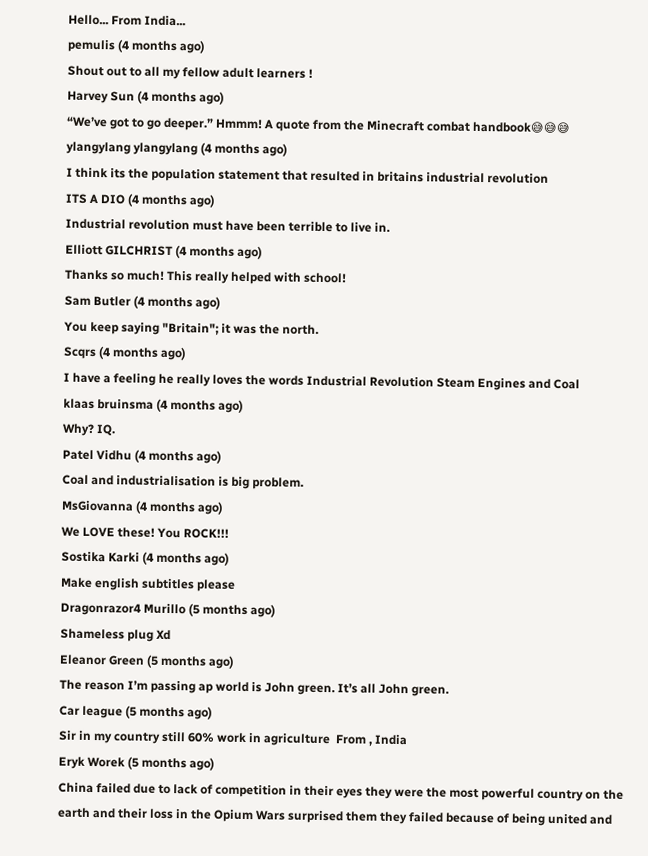Hello... From India...
pemulis (4 months ago)
Shout out to all my fellow adult learners !
Harvey Sun (4 months ago)
“We’ve got to go deeper.” Hmmm! A quote from the Minecraft combat handbook😅😅😅
ylangylang ylangylang (4 months ago)
I think its the population statement that resulted in britains industrial revolution
ITS A DIO (4 months ago)
Industrial revolution must have been terrible to live in.
Elliott GILCHRIST (4 months ago)
Thanks so much! This really helped with school!
Sam Butler (4 months ago)
You keep saying "Britain"; it was the north.
Scqrs (4 months ago)
I have a feeling he really loves the words Industrial Revolution Steam Engines and Coal
klaas bruinsma (4 months ago)
Why? IQ.
Patel Vidhu (4 months ago)
Coal and industrialisation is big problem.
MsGiovanna (4 months ago)
We LOVE these! You ROCK!!!
Sostika Karki (4 months ago)
Make english subtitles please
Dragonrazor4 Murillo (5 months ago)
Shameless plug Xd
Eleanor Green (5 months ago)
The reason I’m passing ap world is John green. It’s all John green.
Car league (5 months ago)
Sir in my country still 60% work in agriculture  From , India
Eryk Worek (5 months ago)
China failed due to lack of competition in their eyes they were the most powerful country on the earth and their loss in the Opium Wars surprised them they failed because of being united and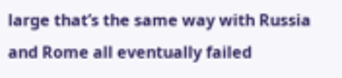large that’s the same way with Russia and Rome all eventually failed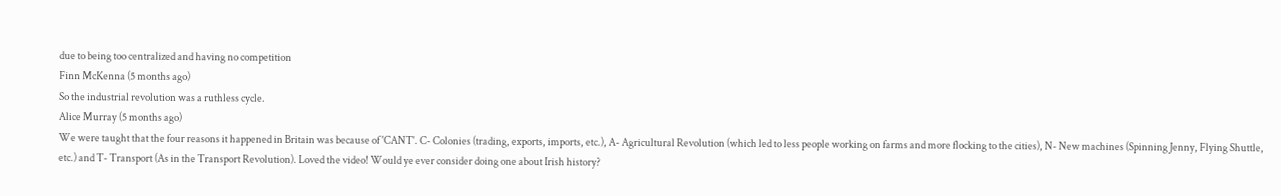due to being too centralized and having no competition
Finn McKenna (5 months ago)
So the industrial revolution was a ruthless cycle.
Alice Murray (5 months ago)
We were taught that the four reasons it happened in Britain was because of 'CANT'. C- Colonies (trading, exports, imports, etc.), A- Agricultural Revolution (which led to less people working on farms and more flocking to the cities), N- New machines (Spinning Jenny, Flying Shuttle, etc.) and T- Transport (As in the Transport Revolution). Loved the video! Would ye ever consider doing one about Irish history?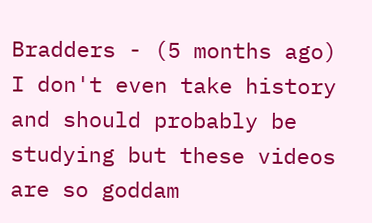Bradders - (5 months ago)
I don't even take history and should probably be studying but these videos are so goddam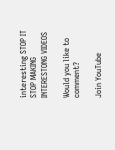interesting STOP IT STOP MAKING INTERESTONG VIDEOS

Would you like to comment?

Join YouTube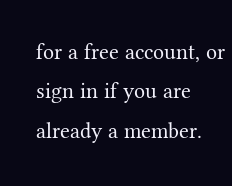for a free account, or sign in if you are already a member.